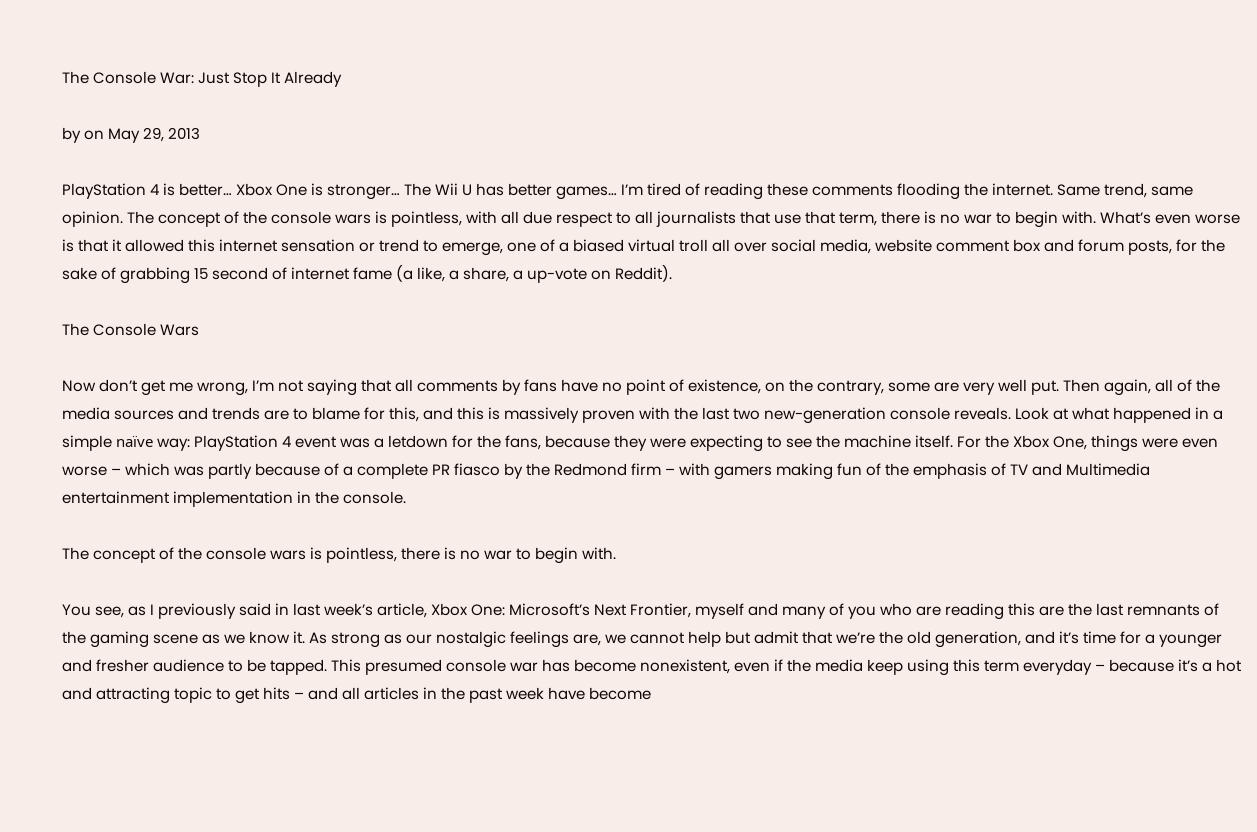The Console War: Just Stop It Already

by on May 29, 2013

PlayStation 4 is better… Xbox One is stronger… The Wii U has better games… I’m tired of reading these comments flooding the internet. Same trend, same opinion. The concept of the console wars is pointless, with all due respect to all journalists that use that term, there is no war to begin with. What’s even worse is that it allowed this internet sensation or trend to emerge, one of a biased virtual troll all over social media, website comment box and forum posts, for the sake of grabbing 15 second of internet fame (a like, a share, a up-vote on Reddit).

The Console Wars

Now don’t get me wrong, I’m not saying that all comments by fans have no point of existence, on the contrary, some are very well put. Then again, all of the media sources and trends are to blame for this, and this is massively proven with the last two new-generation console reveals. Look at what happened in a simple naïve way: PlayStation 4 event was a letdown for the fans, because they were expecting to see the machine itself. For the Xbox One, things were even worse – which was partly because of a complete PR fiasco by the Redmond firm – with gamers making fun of the emphasis of TV and Multimedia entertainment implementation in the console.

The concept of the console wars is pointless, there is no war to begin with.

You see, as I previously said in last week’s article, Xbox One: Microsoft’s Next Frontier, myself and many of you who are reading this are the last remnants of the gaming scene as we know it. As strong as our nostalgic feelings are, we cannot help but admit that we’re the old generation, and it’s time for a younger and fresher audience to be tapped. This presumed console war has become nonexistent, even if the media keep using this term everyday – because it’s a hot and attracting topic to get hits – and all articles in the past week have become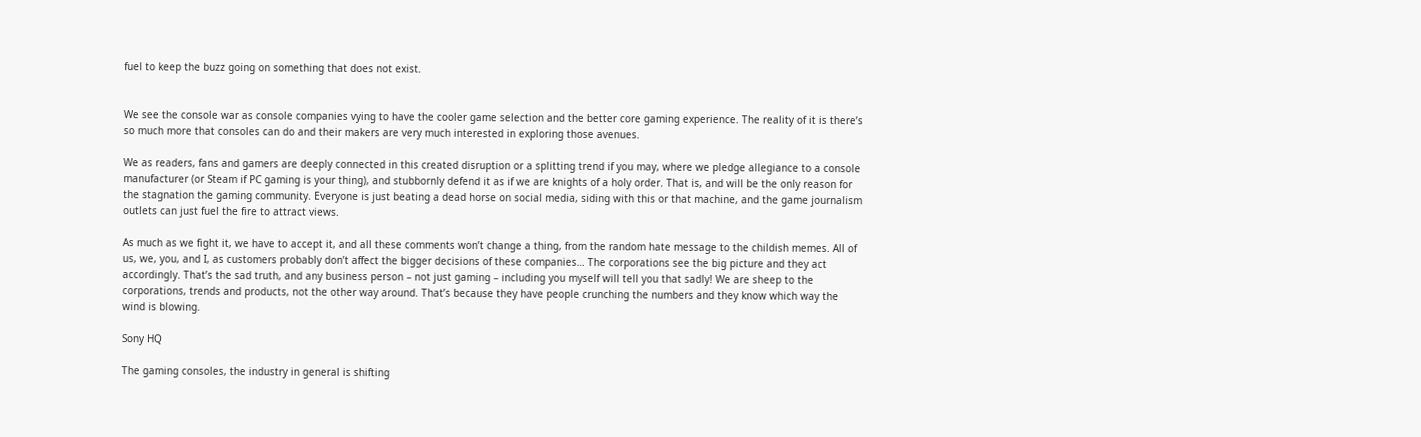fuel to keep the buzz going on something that does not exist.


We see the console war as console companies vying to have the cooler game selection and the better core gaming experience. The reality of it is there’s so much more that consoles can do and their makers are very much interested in exploring those avenues.

We as readers, fans and gamers are deeply connected in this created disruption or a splitting trend if you may, where we pledge allegiance to a console manufacturer (or Steam if PC gaming is your thing), and stubbornly defend it as if we are knights of a holy order. That is, and will be the only reason for the stagnation the gaming community. Everyone is just beating a dead horse on social media, siding with this or that machine, and the game journalism outlets can just fuel the fire to attract views.

As much as we fight it, we have to accept it, and all these comments won’t change a thing, from the random hate message to the childish memes. All of us, we, you, and I, as customers probably don’t affect the bigger decisions of these companies… The corporations see the big picture and they act accordingly. That’s the sad truth, and any business person – not just gaming – including you myself will tell you that sadly! We are sheep to the corporations, trends and products, not the other way around. That’s because they have people crunching the numbers and they know which way the wind is blowing.

Sony HQ

The gaming consoles, the industry in general is shifting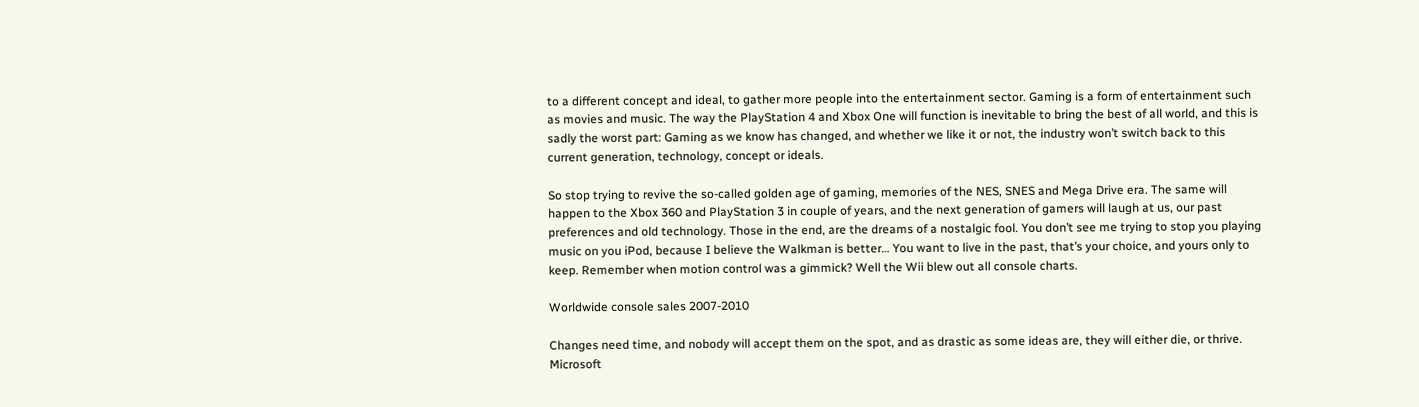to a different concept and ideal, to gather more people into the entertainment sector. Gaming is a form of entertainment such as movies and music. The way the PlayStation 4 and Xbox One will function is inevitable to bring the best of all world, and this is sadly the worst part: Gaming as we know has changed, and whether we like it or not, the industry won’t switch back to this current generation, technology, concept or ideals.

So stop trying to revive the so-called golden age of gaming, memories of the NES, SNES and Mega Drive era. The same will happen to the Xbox 360 and PlayStation 3 in couple of years, and the next generation of gamers will laugh at us, our past preferences and old technology. Those in the end, are the dreams of a nostalgic fool. You don’t see me trying to stop you playing music on you iPod, because I believe the Walkman is better… You want to live in the past, that’s your choice, and yours only to keep. Remember when motion control was a gimmick? Well the Wii blew out all console charts.

Worldwide console sales 2007-2010

Changes need time, and nobody will accept them on the spot, and as drastic as some ideas are, they will either die, or thrive. Microsoft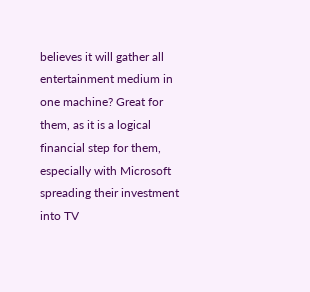believes it will gather all entertainment medium in one machine? Great for them, as it is a logical financial step for them, especially with Microsoft spreading their investment into TV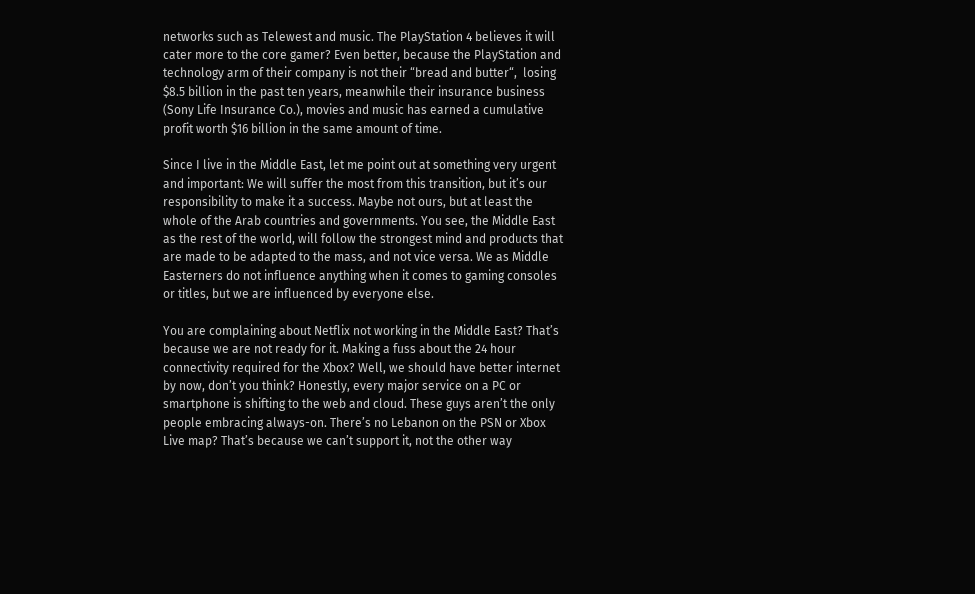networks such as Telewest and music. The PlayStation 4 believes it will cater more to the core gamer? Even better, because the PlayStation and technology arm of their company is not their “bread and butter“,  losing $8.5 billion in the past ten years, meanwhile their insurance business (Sony Life Insurance Co.), movies and music has earned a cumulative profit worth $16 billion in the same amount of time.

Since I live in the Middle East, let me point out at something very urgent and important: We will suffer the most from this transition, but it’s our responsibility to make it a success. Maybe not ours, but at least the whole of the Arab countries and governments. You see, the Middle East as the rest of the world, will follow the strongest mind and products that are made to be adapted to the mass, and not vice versa. We as Middle Easterners do not influence anything when it comes to gaming consoles or titles, but we are influenced by everyone else.

You are complaining about Netflix not working in the Middle East? That’s because we are not ready for it. Making a fuss about the 24 hour connectivity required for the Xbox? Well, we should have better internet by now, don’t you think? Honestly, every major service on a PC or smartphone is shifting to the web and cloud. These guys aren’t the only people embracing always-on. There’s no Lebanon on the PSN or Xbox Live map? That’s because we can’t support it, not the other way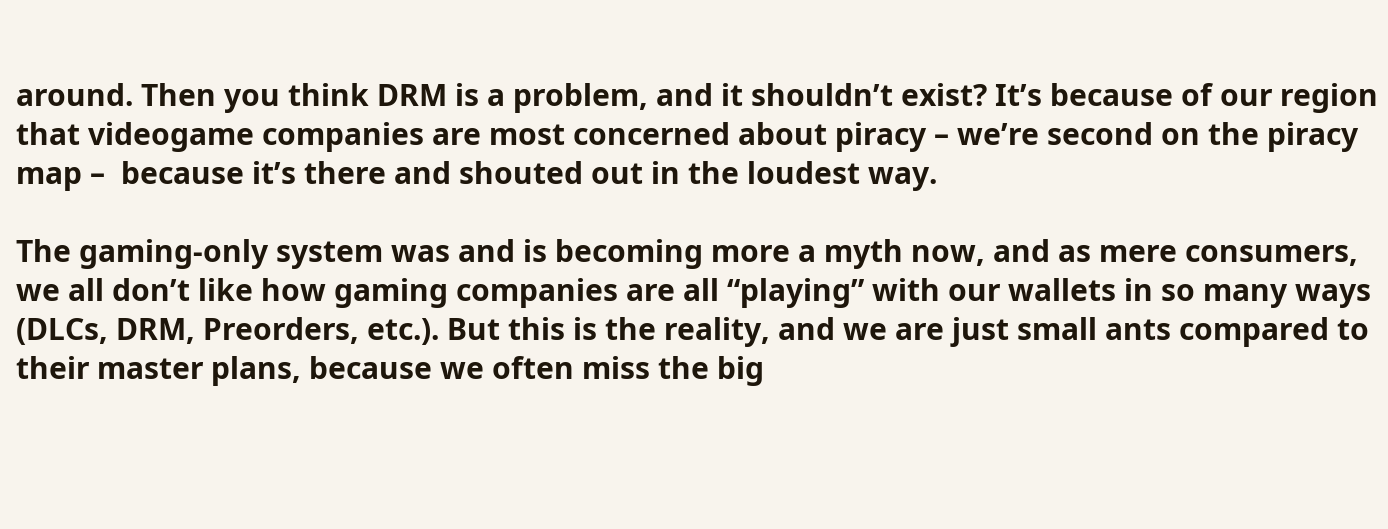around. Then you think DRM is a problem, and it shouldn’t exist? It’s because of our region that videogame companies are most concerned about piracy – we’re second on the piracy map –  because it’s there and shouted out in the loudest way.

The gaming-only system was and is becoming more a myth now, and as mere consumers, we all don’t like how gaming companies are all “playing” with our wallets in so many ways (DLCs, DRM, Preorders, etc.). But this is the reality, and we are just small ants compared to their master plans, because we often miss the big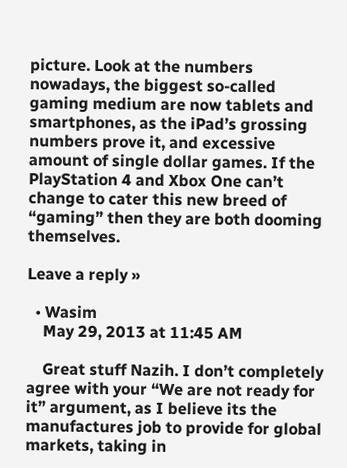picture. Look at the numbers nowadays, the biggest so-called gaming medium are now tablets and smartphones, as the iPad’s grossing numbers prove it, and excessive amount of single dollar games. If the PlayStation 4 and Xbox One can’t change to cater this new breed of “gaming” then they are both dooming themselves.

Leave a reply »

  • Wasim
    May 29, 2013 at 11:45 AM

    Great stuff Nazih. I don’t completely agree with your “We are not ready for it” argument, as I believe its the manufactures job to provide for global markets, taking in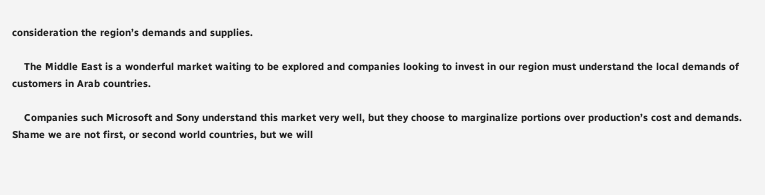consideration the region’s demands and supplies.

    The Middle East is a wonderful market waiting to be explored and companies looking to invest in our region must understand the local demands of customers in Arab countries.

    Companies such Microsoft and Sony understand this market very well, but they choose to marginalize portions over production’s cost and demands. Shame we are not first, or second world countries, but we will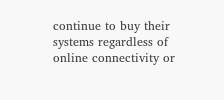continue to buy their systems regardless of online connectivity or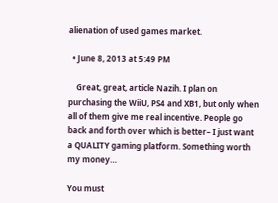alienation of used games market.

  • June 8, 2013 at 5:49 PM

    Great, great, article Nazih. I plan on purchasing the WiiU, PS4 and XB1, but only when all of them give me real incentive. People go back and forth over which is better– I just want a QUALITY gaming platform. Something worth my money…

You must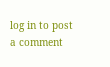log in to post a comment